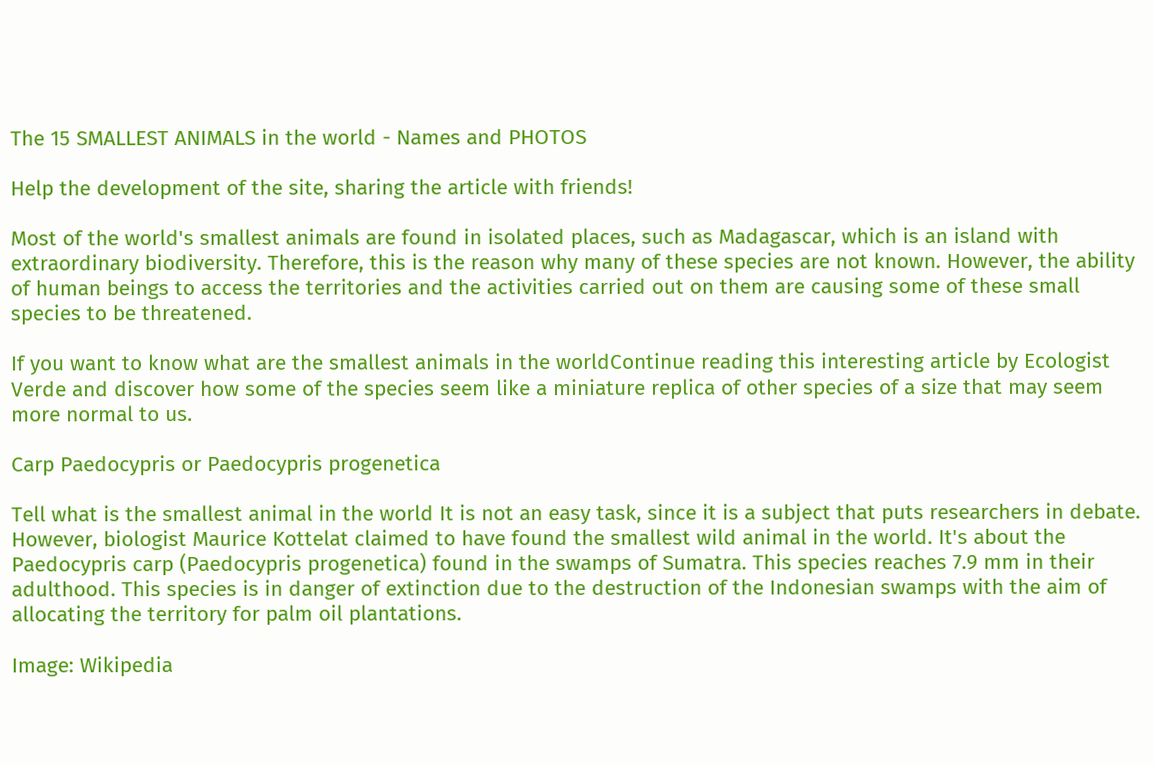The 15 SMALLEST ANIMALS in the world - Names and PHOTOS

Help the development of the site, sharing the article with friends!

Most of the world's smallest animals are found in isolated places, such as Madagascar, which is an island with extraordinary biodiversity. Therefore, this is the reason why many of these species are not known. However, the ability of human beings to access the territories and the activities carried out on them are causing some of these small species to be threatened.

If you want to know what are the smallest animals in the worldContinue reading this interesting article by Ecologist Verde and discover how some of the species seem like a miniature replica of other species of a size that may seem more normal to us.

Carp Paedocypris or Paedocypris progenetica

Tell what is the smallest animal in the world It is not an easy task, since it is a subject that puts researchers in debate. However, biologist Maurice Kottelat claimed to have found the smallest wild animal in the world. It's about the Paedocypris carp (Paedocypris progenetica) found in the swamps of Sumatra. This species reaches 7.9 mm in their adulthood. This species is in danger of extinction due to the destruction of the Indonesian swamps with the aim of allocating the territory for palm oil plantations.

Image: Wikipedia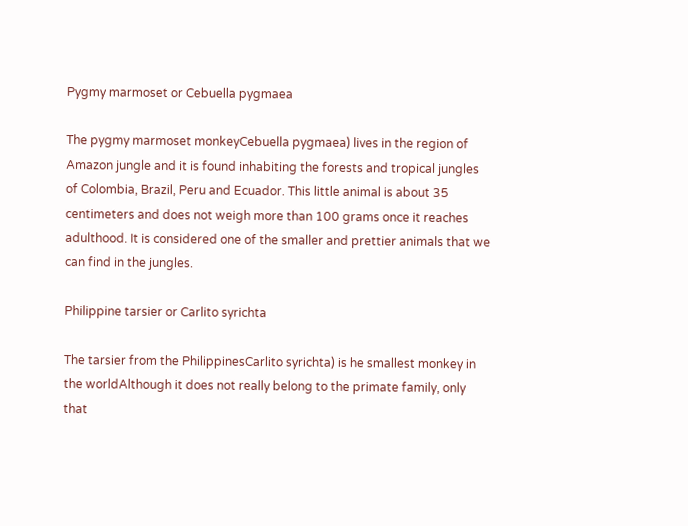Pygmy marmoset or Cebuella pygmaea

The pygmy marmoset monkeyCebuella pygmaea) lives in the region of Amazon jungle and it is found inhabiting the forests and tropical jungles of Colombia, Brazil, Peru and Ecuador. This little animal is about 35 centimeters and does not weigh more than 100 grams once it reaches adulthood. It is considered one of the smaller and prettier animals that we can find in the jungles.

Philippine tarsier or Carlito syrichta

The tarsier from the PhilippinesCarlito syrichta) is he smallest monkey in the worldAlthough it does not really belong to the primate family, only that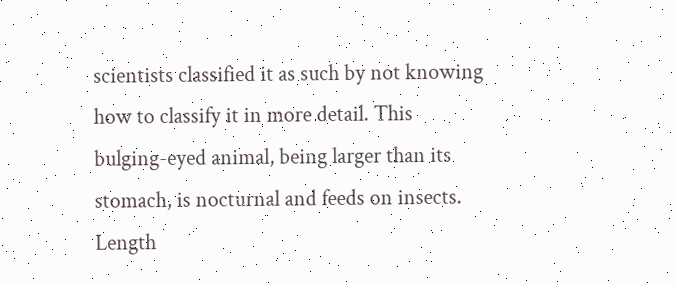scientists classified it as such by not knowing how to classify it in more detail. This bulging-eyed animal, being larger than its stomach, is nocturnal and feeds on insects. Length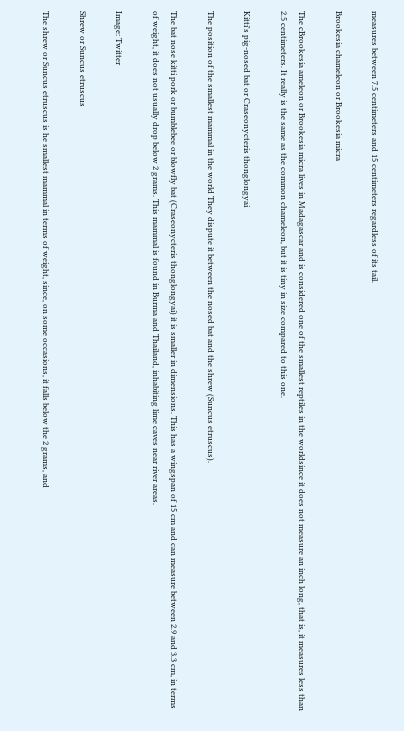measures between 7.5 centimeters and 15 centimeters regardless of its tail.

Brookesia chameleon or Brookesia micra

The cBrookesia ameleon or Brookesia micra lives in Madagascar and is considered one of the smallest reptiles in the worldsince it does not measure an inch long, that is, it measures less than 2.5 centimeters. It really is the same as the common chameleon, but it is tiny in size compared to this one.

Kitti's pig-nosed bat or Craseonycteris thonglongyai

The position of the smallest mammal in the world They dispute it between the nosed bat and the shrew (Suncus etruscus).

The bat nose kitti pork or bumblebee or blowfly bat (Craseonycteris thonglongyai) it is smaller in dimensions. This has a wingspan of 15 cm and can measure between 2.9 and 3.3 cm, in terms of weight, it does not usually drop below 2 grams. This mammal is found in Burma and Thailand, inhabiting lime caves near river areas.

Image: Twitter

Shrew or Suncus etruscus

The shrew or Suncus etruscus is he smallest mammal in terms of weight, since, on some occasions, it falls below the 2 grams, and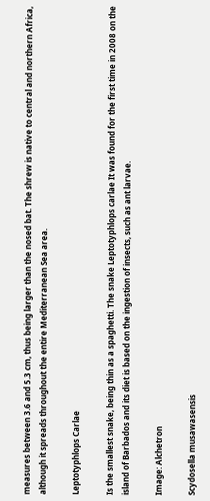measures between 3.6 and 5.3 cm, thus being larger than the nosed bat. The shrew is native to central and northern Africa, although it spreads throughout the entire Mediterranean Sea area.

Leptotyphlops Carlae

Is the smallest snake, being thin as a spaghetti. The snake Leptotyphlops carlae It was found for the first time in 2008 on the island of Barbados and its diet is based on the ingestion of insects, such as ant larvae.

Image: Alchetron

Scydosella musawasensis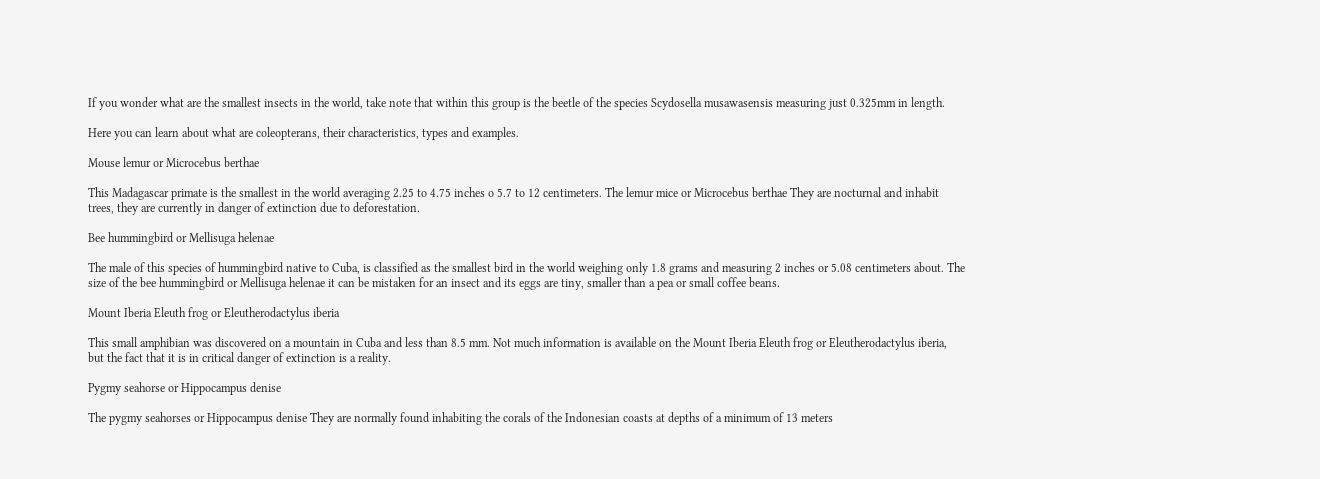If you wonder what are the smallest insects in the world, take note that within this group is the beetle of the species Scydosella musawasensis measuring just 0.325mm in length.

Here you can learn about what are coleopterans, their characteristics, types and examples.

Mouse lemur or Microcebus berthae

This Madagascar primate is the smallest in the world averaging 2.25 to 4.75 inches o 5.7 to 12 centimeters. The lemur mice or Microcebus berthae They are nocturnal and inhabit trees, they are currently in danger of extinction due to deforestation.

Bee hummingbird or Mellisuga helenae

The male of this species of hummingbird native to Cuba, is classified as the smallest bird in the world weighing only 1.8 grams and measuring 2 inches or 5.08 centimeters about. The size of the bee hummingbird or Mellisuga helenae it can be mistaken for an insect and its eggs are tiny, smaller than a pea or small coffee beans.

Mount Iberia Eleuth frog or Eleutherodactylus iberia

This small amphibian was discovered on a mountain in Cuba and less than 8.5 mm. Not much information is available on the Mount Iberia Eleuth frog or Eleutherodactylus iberia, but the fact that it is in critical danger of extinction is a reality.

Pygmy seahorse or Hippocampus denise

The pygmy seahorses or Hippocampus denise They are normally found inhabiting the corals of the Indonesian coasts at depths of a minimum of 13 meters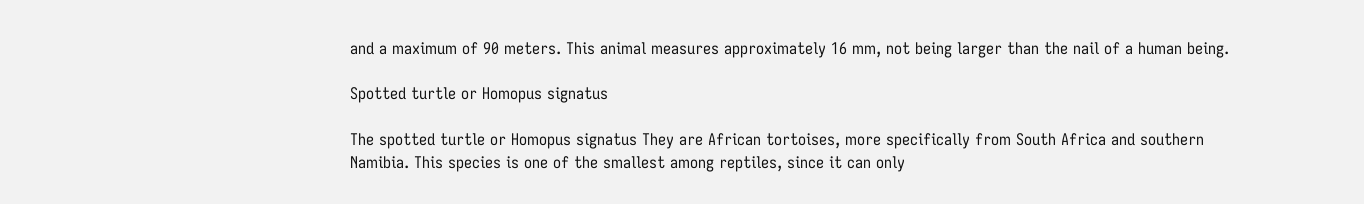and a maximum of 90 meters. This animal measures approximately 16 mm, not being larger than the nail of a human being.

Spotted turtle or Homopus signatus

The spotted turtle or Homopus signatus They are African tortoises, more specifically from South Africa and southern Namibia. This species is one of the smallest among reptiles, since it can only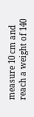measure 10 cm and reach a weight of 140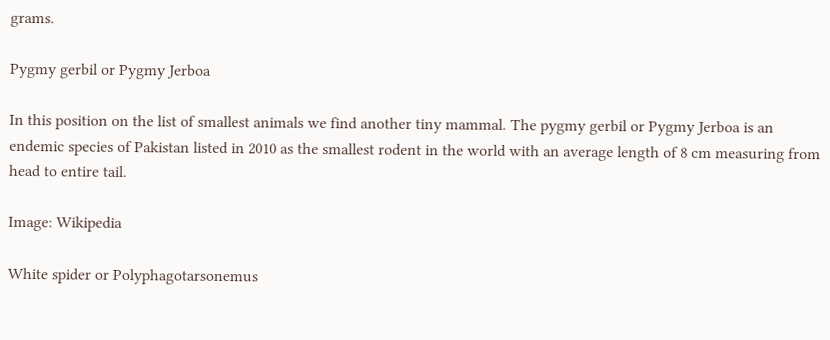grams.

Pygmy gerbil or Pygmy Jerboa

In this position on the list of smallest animals we find another tiny mammal. The pygmy gerbil or Pygmy Jerboa is an endemic species of Pakistan listed in 2010 as the smallest rodent in the world with an average length of 8 cm measuring from head to entire tail.

Image: Wikipedia

White spider or Polyphagotarsonemus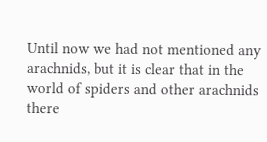Until now we had not mentioned any arachnids, but it is clear that in the world of spiders and other arachnids there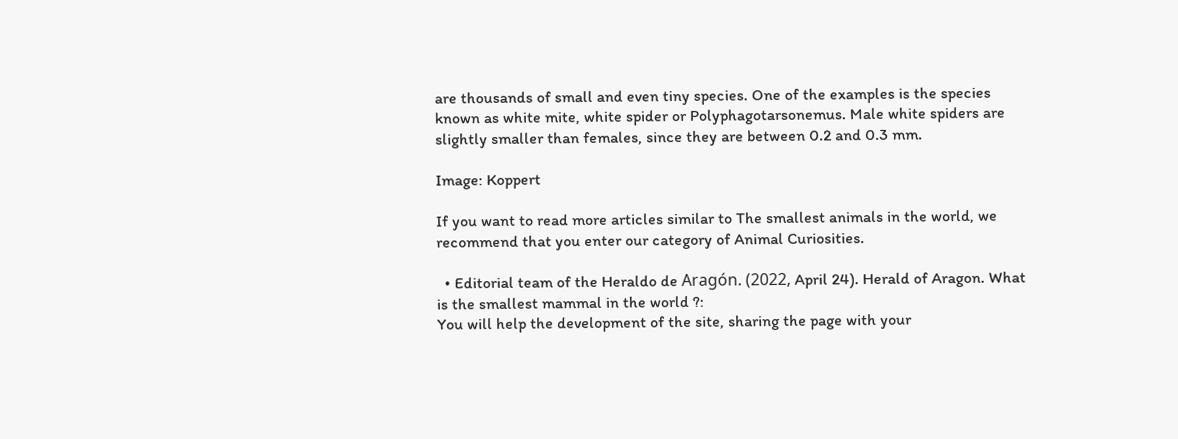are thousands of small and even tiny species. One of the examples is the species known as white mite, white spider or Polyphagotarsonemus. Male white spiders are slightly smaller than females, since they are between 0.2 and 0.3 mm.

Image: Koppert

If you want to read more articles similar to The smallest animals in the world, we recommend that you enter our category of Animal Curiosities.

  • Editorial team of the Heraldo de Aragón. (2022, April 24). Herald of Aragon. What is the smallest mammal in the world ?:
You will help the development of the site, sharing the page with your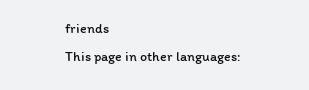friends
This page in other languages: